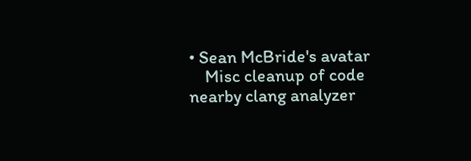• Sean McBride's avatar
    Misc cleanup of code nearby clang analyzer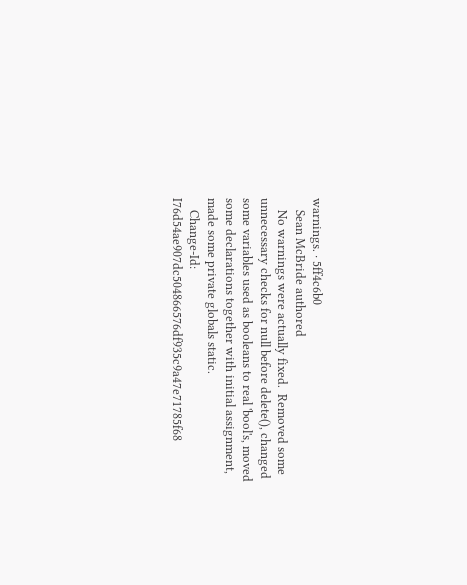warnings. · 5ff4c6b0
    Sean McBride authored
    No warnings were actually fixed.  Removed some unnecessary checks for null before delete(), changed some variables used as booleans to real 'bool's, moved some declarations together with initial assignment, made some private globals static.
    Change-Id: I76d54ae907dc504866576df935c9a47e71785f68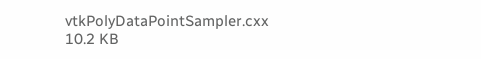vtkPolyDataPointSampler.cxx 10.2 KB